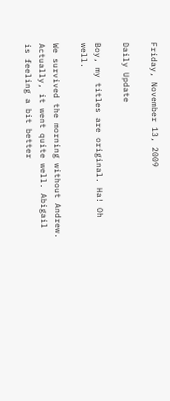Friday, November 13, 2009

Daily Update

Boy, my titles are original. Ha! Oh well.

We survived the morning without Andrew. Actually, it went quite well. Abigail is feeling a bit better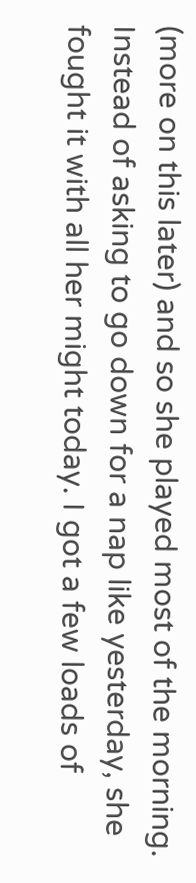(more on this later) and so she played most of the morning. Instead of asking to go down for a nap like yesterday, she fought it with all her might today. I got a few loads of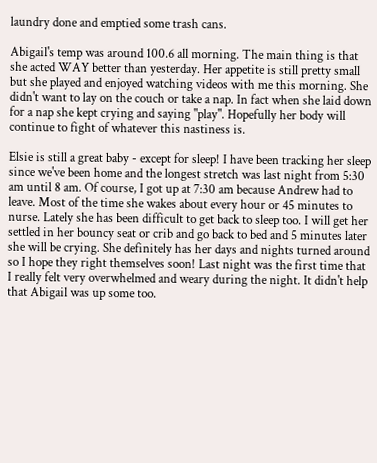laundry done and emptied some trash cans.

Abigail's temp was around 100.6 all morning. The main thing is that she acted WAY better than yesterday. Her appetite is still pretty small but she played and enjoyed watching videos with me this morning. She didn't want to lay on the couch or take a nap. In fact when she laid down for a nap she kept crying and saying "play". Hopefully her body will continue to fight of whatever this nastiness is.

Elsie is still a great baby - except for sleep! I have been tracking her sleep since we've been home and the longest stretch was last night from 5:30 am until 8 am. Of course, I got up at 7:30 am because Andrew had to leave. Most of the time she wakes about every hour or 45 minutes to nurse. Lately she has been difficult to get back to sleep too. I will get her settled in her bouncy seat or crib and go back to bed and 5 minutes later she will be crying. She definitely has her days and nights turned around so I hope they right themselves soon! Last night was the first time that I really felt very overwhelmed and weary during the night. It didn't help that Abigail was up some too.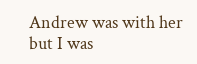Andrew was with her but I was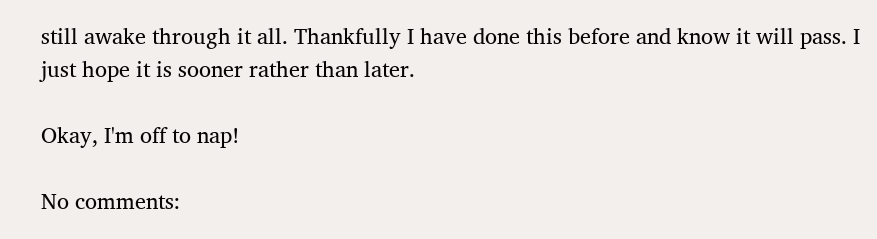still awake through it all. Thankfully I have done this before and know it will pass. I just hope it is sooner rather than later.

Okay, I'm off to nap!

No comments: